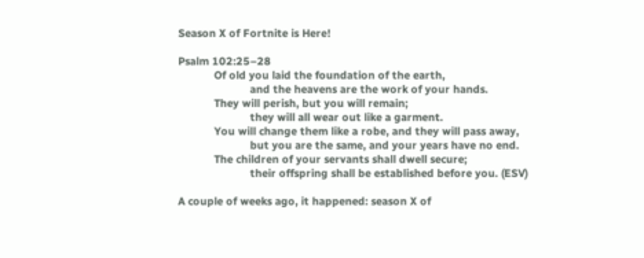Season X of Fortnite is Here!

Psalm 102:25–28
            Of old you laid the foundation of the earth,
                        and the heavens are the work of your hands.
            They will perish, but you will remain;
                        they will all wear out like a garment.
            You will change them like a robe, and they will pass away,
                        but you are the same, and your years have no end.
            The children of your servants shall dwell secure;
                        their offspring shall be established before you. (ESV)

A couple of weeks ago, it happened: season X of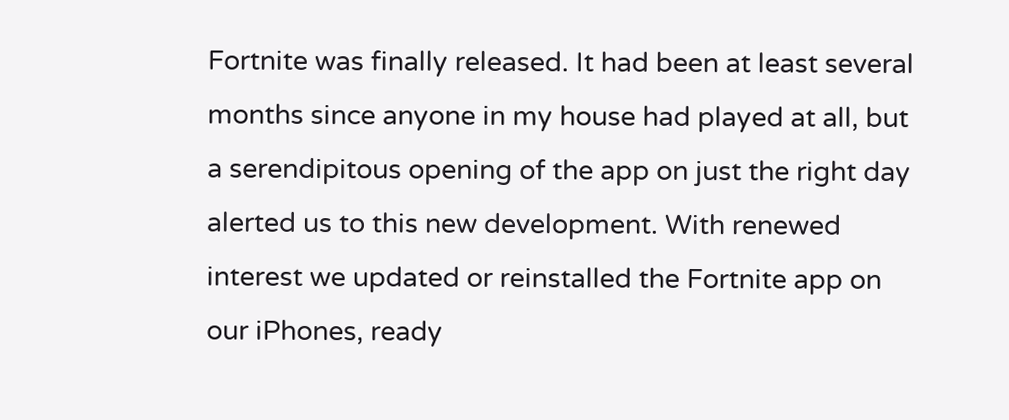Fortnite was finally released. It had been at least several months since anyone in my house had played at all, but a serendipitous opening of the app on just the right day alerted us to this new development. With renewed interest we updated or reinstalled the Fortnite app on our iPhones, ready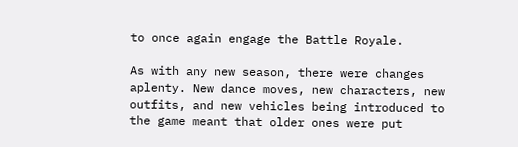to once again engage the Battle Royale.

As with any new season, there were changes aplenty. New dance moves, new characters, new outfits, and new vehicles being introduced to the game meant that older ones were put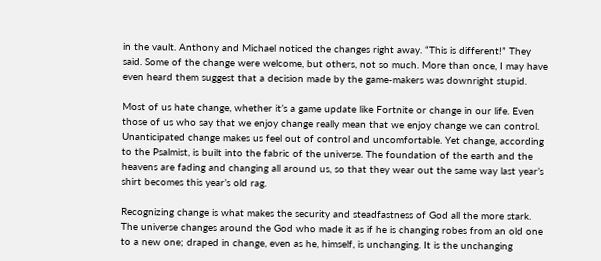in the vault. Anthony and Michael noticed the changes right away. “This is different!” They said. Some of the change were welcome, but others, not so much. More than once, I may have even heard them suggest that a decision made by the game-makers was downright stupid.

Most of us hate change, whether it’s a game update like Fortnite or change in our life. Even those of us who say that we enjoy change really mean that we enjoy change we can control. Unanticipated change makes us feel out of control and uncomfortable. Yet change, according to the Psalmist, is built into the fabric of the universe. The foundation of the earth and the heavens are fading and changing all around us, so that they wear out the same way last year’s shirt becomes this year’s old rag.

Recognizing change is what makes the security and steadfastness of God all the more stark. The universe changes around the God who made it as if he is changing robes from an old one to a new one; draped in change, even as he, himself, is unchanging. It is the unchanging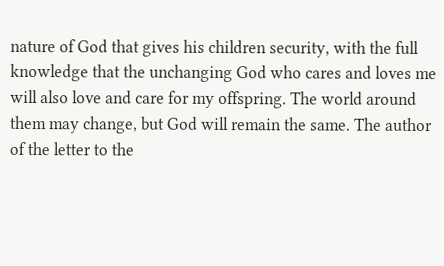nature of God that gives his children security, with the full knowledge that the unchanging God who cares and loves me will also love and care for my offspring. The world around them may change, but God will remain the same. The author of the letter to the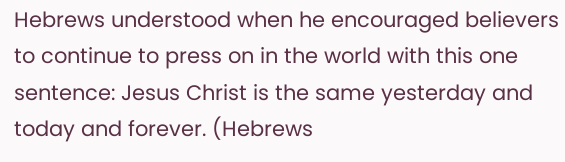Hebrews understood when he encouraged believers to continue to press on in the world with this one sentence: Jesus Christ is the same yesterday and today and forever. (Hebrews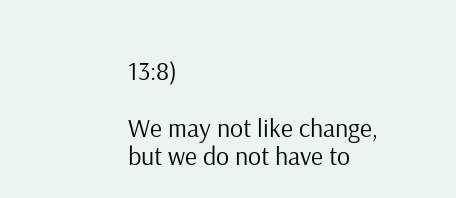13:8)

We may not like change, but we do not have to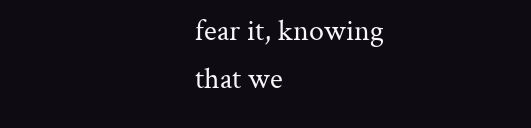fear it, knowing that we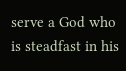serve a God who is steadfast in his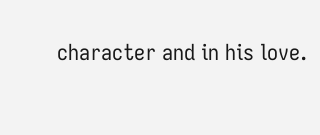character and in his love.